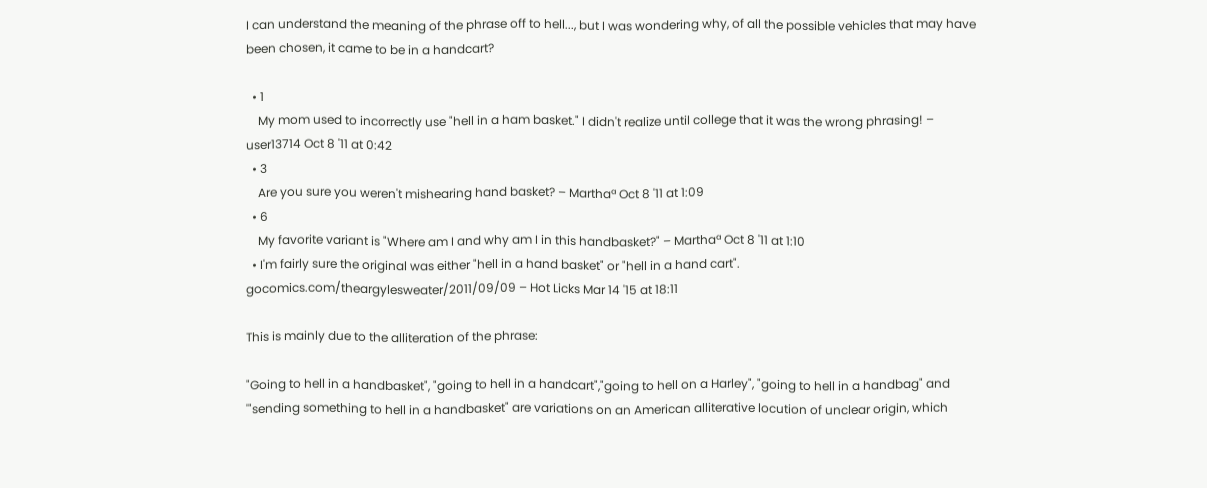I can understand the meaning of the phrase off to hell..., but I was wondering why, of all the possible vehicles that may have been chosen, it came to be in a handcart?

  • 1
    My mom used to incorrectly use "hell in a ham basket." I didn't realize until college that it was the wrong phrasing! – user13714 Oct 8 '11 at 0:42
  • 3
    Are you sure you weren't mishearing hand basket? – Marthaª Oct 8 '11 at 1:09
  • 6
    My favorite variant is "Where am I and why am I in this handbasket?" – Marthaª Oct 8 '11 at 1:10
  • I'm fairly sure the original was either "hell in a hand basket" or "hell in a hand cart". gocomics.com/theargylesweater/2011/09/09 – Hot Licks Mar 14 '15 at 18:11

This is mainly due to the alliteration of the phrase:

"Going to hell in a handbasket", "going to hell in a handcart","going to hell on a Harley", "going to hell in a handbag" and '"sending something to hell in a handbasket" are variations on an American alliterative locution of unclear origin, which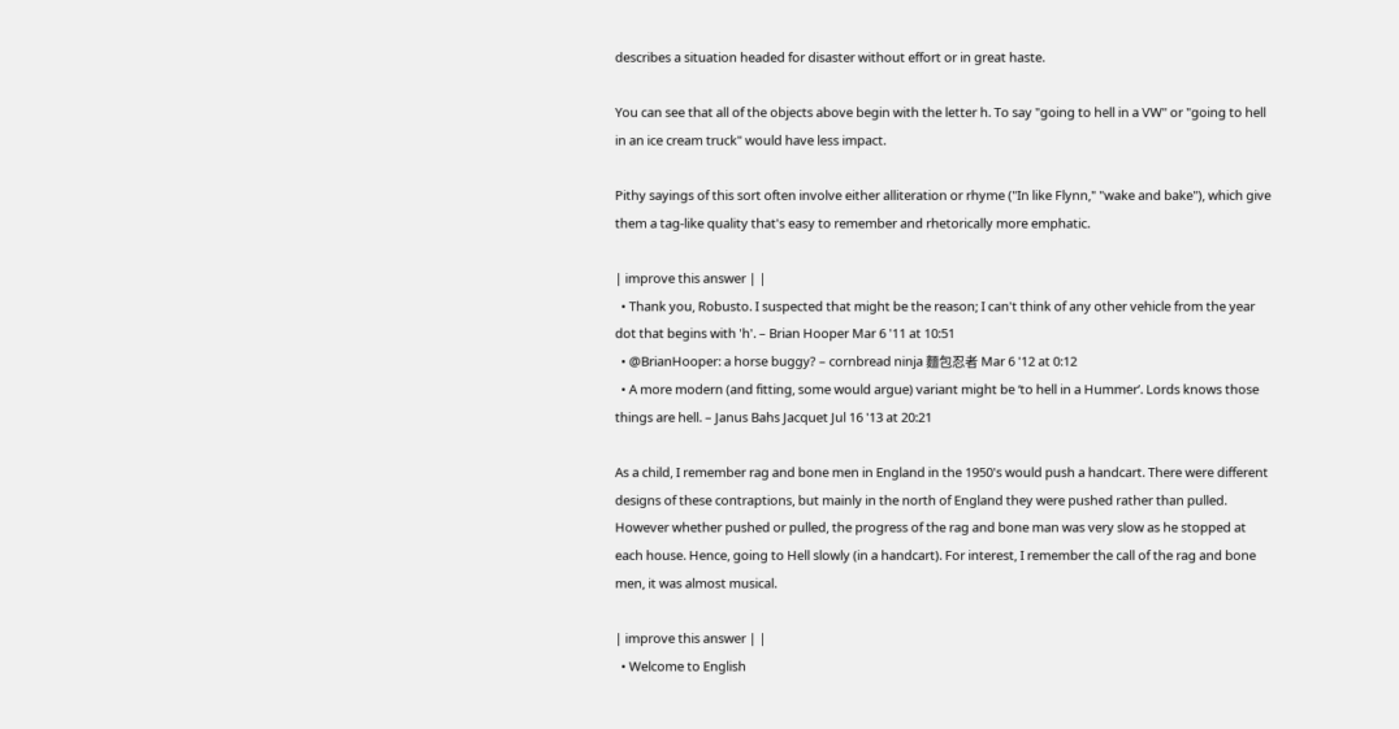describes a situation headed for disaster without effort or in great haste.

You can see that all of the objects above begin with the letter h. To say "going to hell in a VW" or "going to hell in an ice cream truck" would have less impact.

Pithy sayings of this sort often involve either alliteration or rhyme ("In like Flynn," "wake and bake"), which give them a tag-like quality that's easy to remember and rhetorically more emphatic.

| improve this answer | |
  • Thank you, Robusto. I suspected that might be the reason; I can't think of any other vehicle from the year dot that begins with 'h'. – Brian Hooper Mar 6 '11 at 10:51
  • @BrianHooper: a horse buggy? – cornbread ninja 麵包忍者 Mar 6 '12 at 0:12
  • A more modern (and fitting, some would argue) variant might be ‘to hell in a Hummer’. Lords knows those things are hell. – Janus Bahs Jacquet Jul 16 '13 at 20:21

As a child, I remember rag and bone men in England in the 1950's would push a handcart. There were different designs of these contraptions, but mainly in the north of England they were pushed rather than pulled. However whether pushed or pulled, the progress of the rag and bone man was very slow as he stopped at each house. Hence, going to Hell slowly (in a handcart). For interest, I remember the call of the rag and bone men, it was almost musical.

| improve this answer | |
  • Welcome to English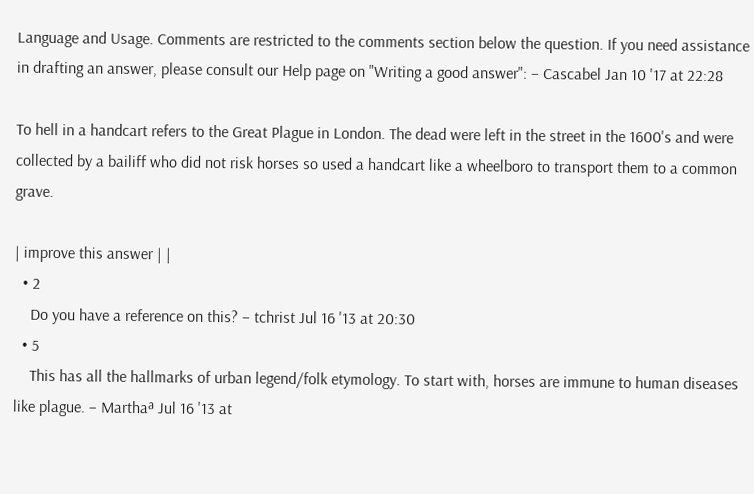Language and Usage. Comments are restricted to the comments section below the question. If you need assistance in drafting an answer, please consult our Help page on "Writing a good answer": – Cascabel Jan 10 '17 at 22:28

To hell in a handcart refers to the Great Plague in London. The dead were left in the street in the 1600's and were collected by a bailiff who did not risk horses so used a handcart like a wheelboro to transport them to a common grave.

| improve this answer | |
  • 2
    Do you have a reference on this? – tchrist Jul 16 '13 at 20:30
  • 5
    This has all the hallmarks of urban legend/folk etymology. To start with, horses are immune to human diseases like plague. – Marthaª Jul 16 '13 at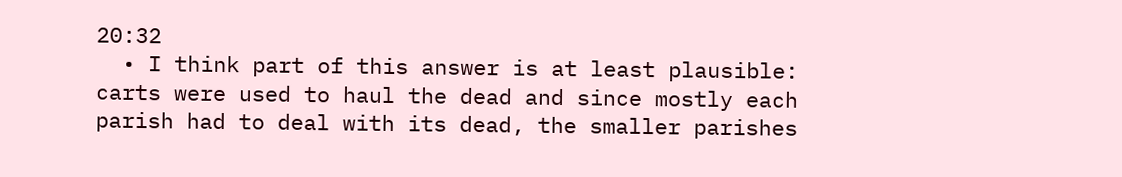20:32
  • I think part of this answer is at least plausible: carts were used to haul the dead and since mostly each parish had to deal with its dead, the smaller parishes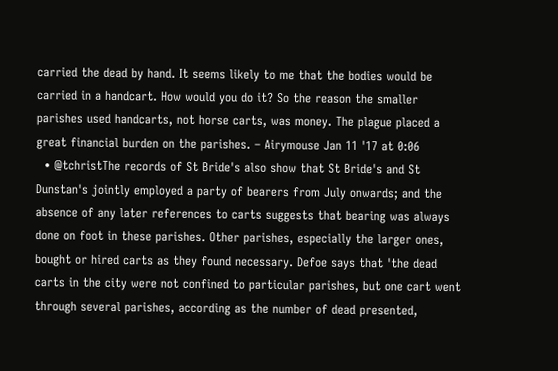carried the dead by hand. It seems likely to me that the bodies would be carried in a handcart. How would you do it? So the reason the smaller parishes used handcarts, not horse carts, was money. The plague placed a great financial burden on the parishes. – Airymouse Jan 11 '17 at 0:06
  • @tchristThe records of St Bride's also show that St Bride's and St Dunstan's jointly employed a party of bearers from July onwards; and the absence of any later references to carts suggests that bearing was always done on foot in these parishes. Other parishes, especially the larger ones, bought or hired carts as they found necessary. Defoe says that 'the dead carts in the city were not confined to particular parishes, but one cart went through several parishes, according as the number of dead presented,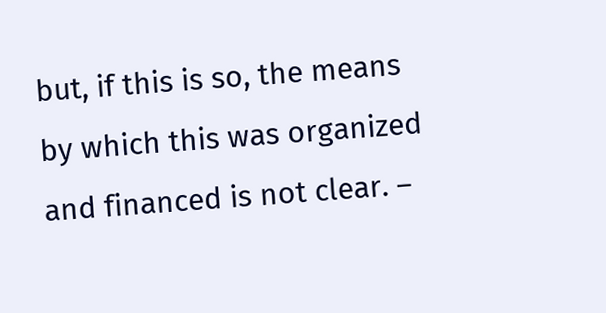but, if this is so, the means by which this was organized and financed is not clear. –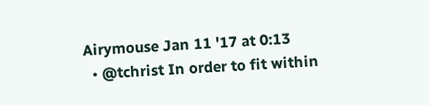Airymouse Jan 11 '17 at 0:13
  • @tchrist In order to fit within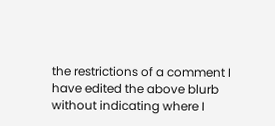the restrictions of a comment I have edited the above blurb without indicating where I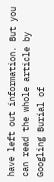have left out information. But you can read the whole article by Googling Burial of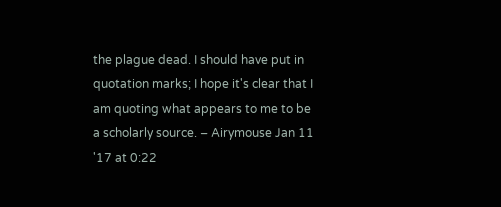the plague dead. I should have put in quotation marks; I hope it's clear that I am quoting what appears to me to be a scholarly source. – Airymouse Jan 11 '17 at 0:22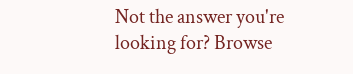Not the answer you're looking for? Browse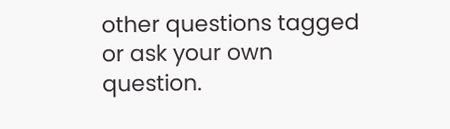other questions tagged or ask your own question.